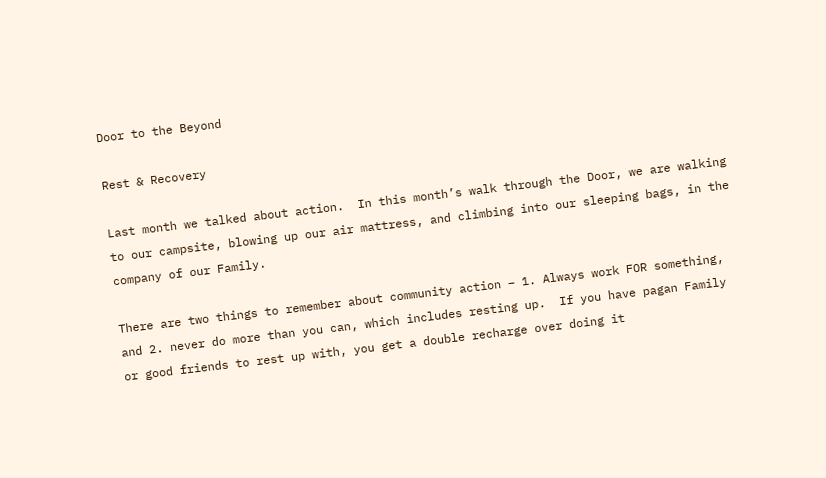Door to the Beyond

Rest & Recovery

Last month we talked about action.  In this month’s walk through the Door, we are walking to our campsite, blowing up our air mattress, and climbing into our sleeping bags, in the company of our Family.

There are two things to remember about community action – 1. Always work FOR something, and 2. never do more than you can, which includes resting up.  If you have pagan Family or good friends to rest up with, you get a double recharge over doing it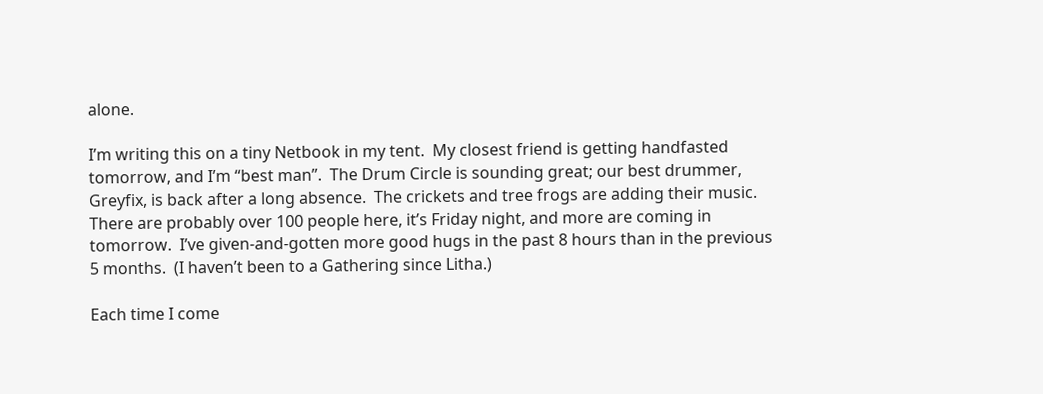alone.

I’m writing this on a tiny Netbook in my tent.  My closest friend is getting handfasted tomorrow, and I’m “best man”.  The Drum Circle is sounding great; our best drummer, Greyfix, is back after a long absence.  The crickets and tree frogs are adding their music.  There are probably over 100 people here, it’s Friday night, and more are coming in tomorrow.  I’ve given-and-gotten more good hugs in the past 8 hours than in the previous 5 months.  (I haven’t been to a Gathering since Litha.)

Each time I come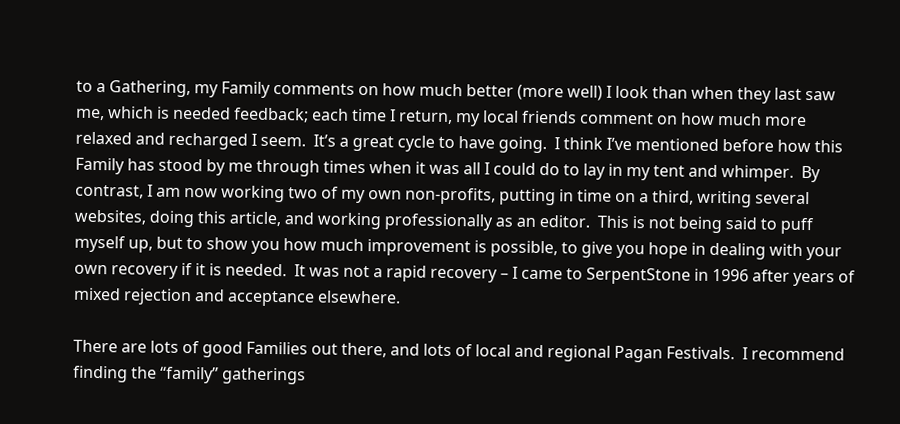to a Gathering, my Family comments on how much better (more well) I look than when they last saw me, which is needed feedback; each time I return, my local friends comment on how much more relaxed and recharged I seem.  It’s a great cycle to have going.  I think I’ve mentioned before how this Family has stood by me through times when it was all I could do to lay in my tent and whimper.  By contrast, I am now working two of my own non-profits, putting in time on a third, writing several websites, doing this article, and working professionally as an editor.  This is not being said to puff myself up, but to show you how much improvement is possible, to give you hope in dealing with your own recovery if it is needed.  It was not a rapid recovery – I came to SerpentStone in 1996 after years of mixed rejection and acceptance elsewhere.

There are lots of good Families out there, and lots of local and regional Pagan Festivals.  I recommend finding the “family” gatherings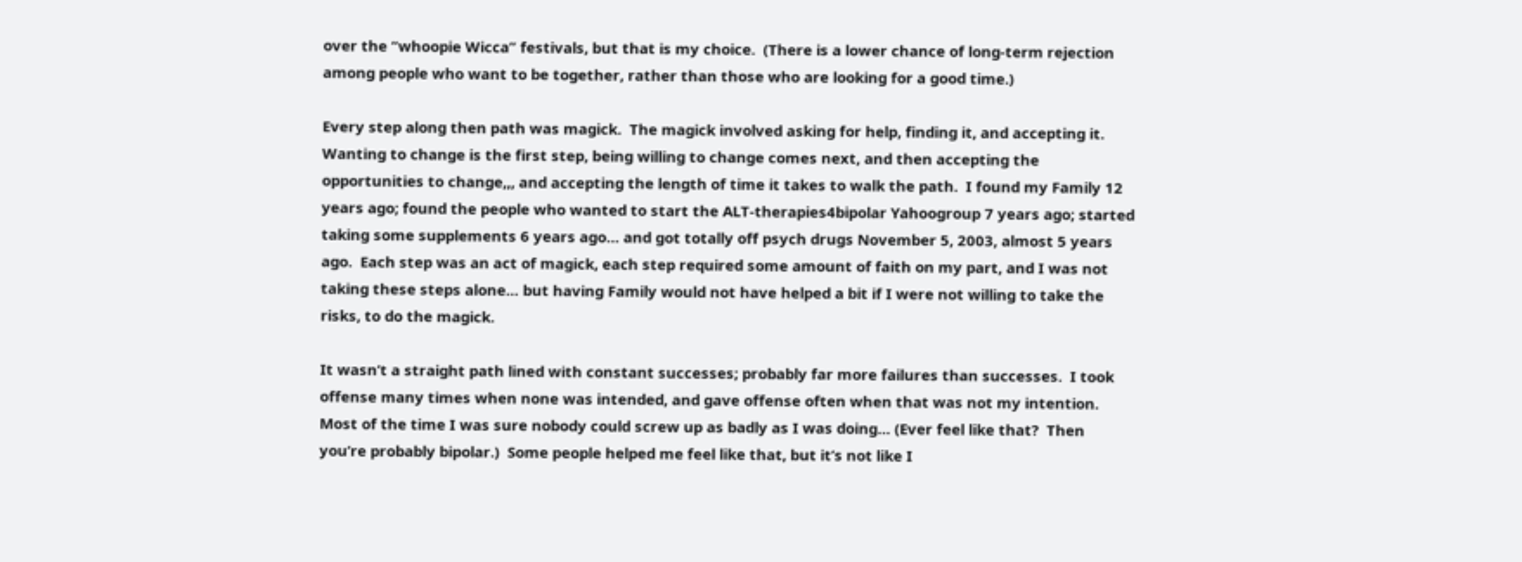over the “whoopie Wicca” festivals, but that is my choice.  (There is a lower chance of long-term rejection among people who want to be together, rather than those who are looking for a good time.)

Every step along then path was magick.  The magick involved asking for help, finding it, and accepting it.  Wanting to change is the first step, being willing to change comes next, and then accepting the opportunities to change,,, and accepting the length of time it takes to walk the path.  I found my Family 12 years ago; found the people who wanted to start the ALT-therapies4bipolar Yahoogroup 7 years ago; started taking some supplements 6 years ago… and got totally off psych drugs November 5, 2003, almost 5 years ago.  Each step was an act of magick, each step required some amount of faith on my part, and I was not taking these steps alone… but having Family would not have helped a bit if I were not willing to take the risks, to do the magick.

It wasn’t a straight path lined with constant successes; probably far more failures than successes.  I took offense many times when none was intended, and gave offense often when that was not my intention.  Most of the time I was sure nobody could screw up as badly as I was doing… (Ever feel like that?  Then you’re probably bipolar.)  Some people helped me feel like that, but it’s not like I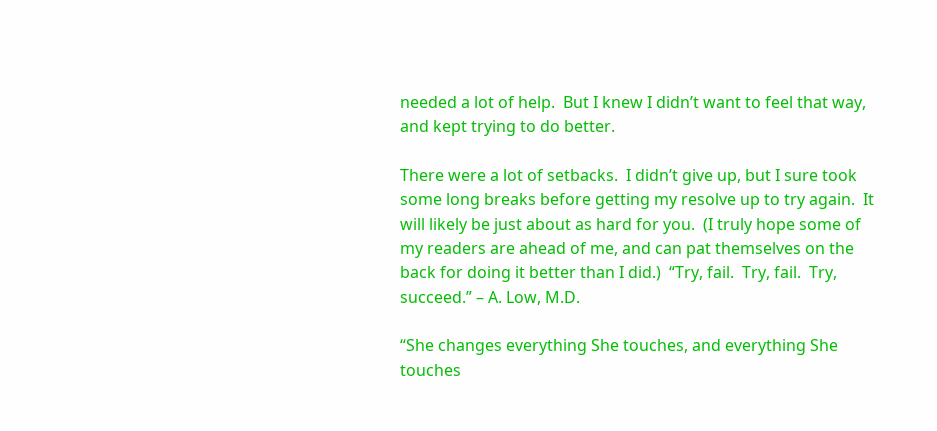needed a lot of help.  But I knew I didn’t want to feel that way, and kept trying to do better.

There were a lot of setbacks.  I didn’t give up, but I sure took some long breaks before getting my resolve up to try again.  It will likely be just about as hard for you.  (I truly hope some of my readers are ahead of me, and can pat themselves on the back for doing it better than I did.)  “Try, fail.  Try, fail.  Try, succeed.” – A. Low, M.D.

“She changes everything She touches, and everything She touches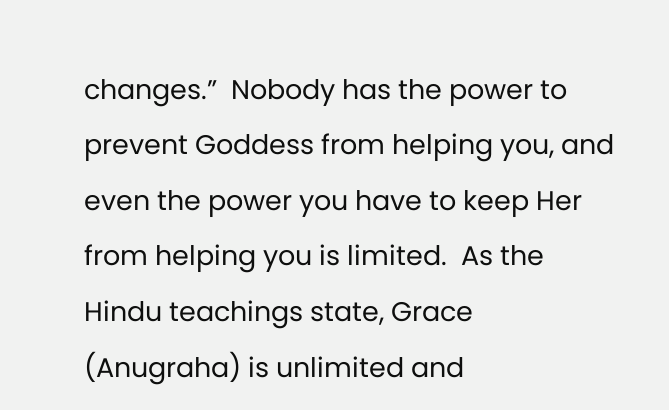changes.”  Nobody has the power to prevent Goddess from helping you, and even the power you have to keep Her from helping you is limited.  As the Hindu teachings state, Grace (Anugraha) is unlimited and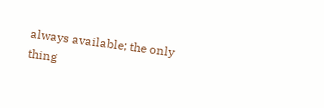always available; the only thing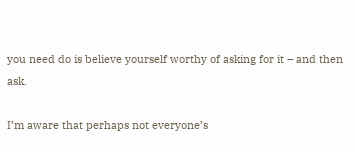you need do is believe yourself worthy of asking for it – and then ask.

I’m aware that perhaps not everyone’s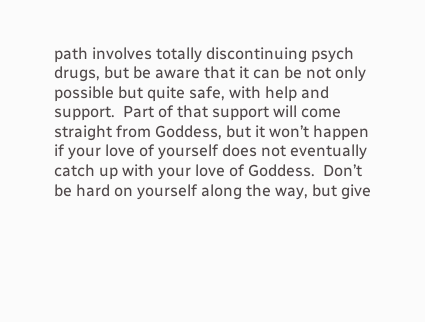path involves totally discontinuing psych drugs, but be aware that it can be not only possible but quite safe, with help and support.  Part of that support will come straight from Goddess, but it won’t happen if your love of yourself does not eventually catch up with your love of Goddess.  Don’t be hard on yourself along the way, but give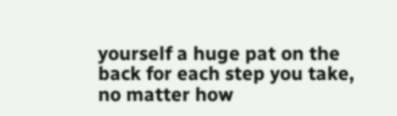yourself a huge pat on the back for each step you take, no matter how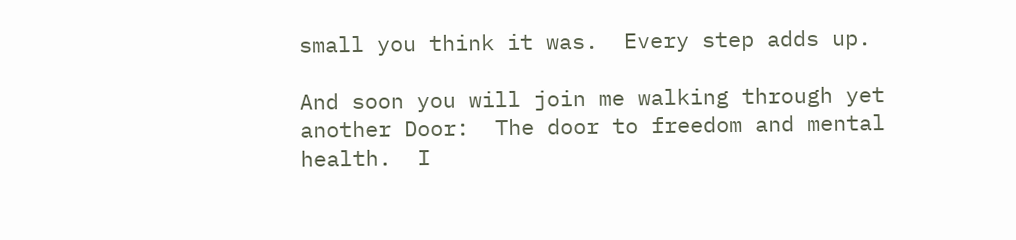small you think it was.  Every step adds up.

And soon you will join me walking through yet another Door:  The door to freedom and mental health.  I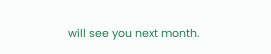will see you next month.